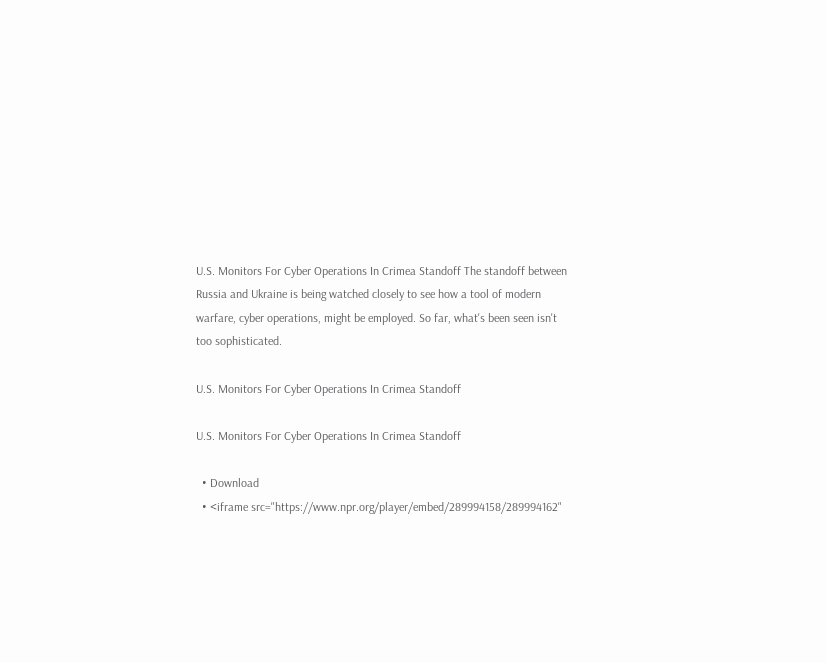U.S. Monitors For Cyber Operations In Crimea Standoff The standoff between Russia and Ukraine is being watched closely to see how a tool of modern warfare, cyber operations, might be employed. So far, what's been seen isn't too sophisticated.

U.S. Monitors For Cyber Operations In Crimea Standoff

U.S. Monitors For Cyber Operations In Crimea Standoff

  • Download
  • <iframe src="https://www.npr.org/player/embed/289994158/289994162"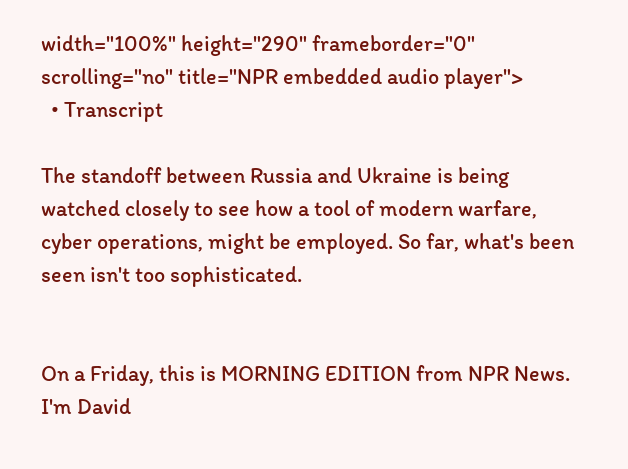width="100%" height="290" frameborder="0" scrolling="no" title="NPR embedded audio player">
  • Transcript

The standoff between Russia and Ukraine is being watched closely to see how a tool of modern warfare, cyber operations, might be employed. So far, what's been seen isn't too sophisticated.


On a Friday, this is MORNING EDITION from NPR News. I'm David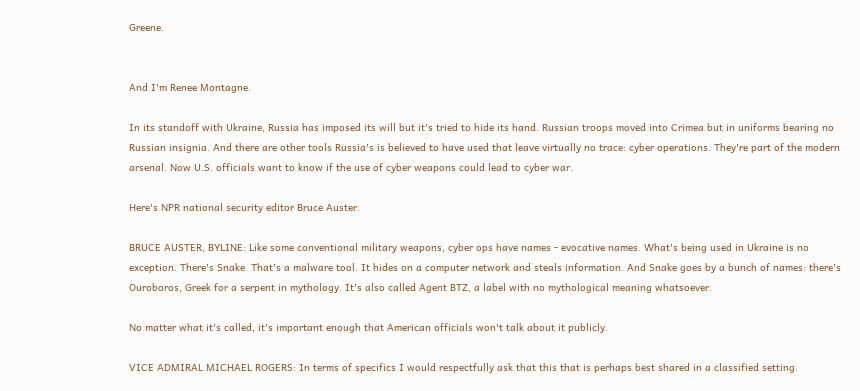Greene.


And I'm Renee Montagne.

In its standoff with Ukraine, Russia has imposed its will but it's tried to hide its hand. Russian troops moved into Crimea but in uniforms bearing no Russian insignia. And there are other tools Russia's is believed to have used that leave virtually no trace: cyber operations. They're part of the modern arsenal. Now U.S. officials want to know if the use of cyber weapons could lead to cyber war.

Here's NPR national security editor Bruce Auster.

BRUCE AUSTER, BYLINE: Like some conventional military weapons, cyber ops have names - evocative names. What's being used in Ukraine is no exception. There's Snake. That's a malware tool. It hides on a computer network and steals information. And Snake goes by a bunch of names: there's Ouroboros, Greek for a serpent in mythology. It's also called Agent BTZ, a label with no mythological meaning whatsoever.

No matter what it's called, it's important enough that American officials won't talk about it publicly.

VICE ADMIRAL MICHAEL ROGERS: In terms of specifics I would respectfully ask that this that is perhaps best shared in a classified setting.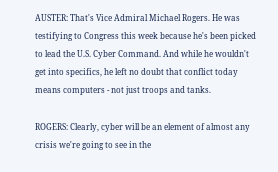AUSTER: That's Vice Admiral Michael Rogers. He was testifying to Congress this week because he's been picked to lead the U.S. Cyber Command. And while he wouldn't get into specifics, he left no doubt that conflict today means computers - not just troops and tanks.

ROGERS: Clearly, cyber will be an element of almost any crisis we're going to see in the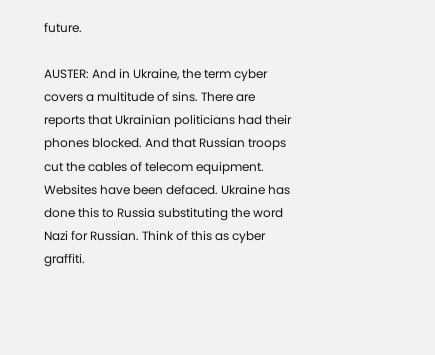future.

AUSTER: And in Ukraine, the term cyber covers a multitude of sins. There are reports that Ukrainian politicians had their phones blocked. And that Russian troops cut the cables of telecom equipment. Websites have been defaced. Ukraine has done this to Russia substituting the word Nazi for Russian. Think of this as cyber graffiti.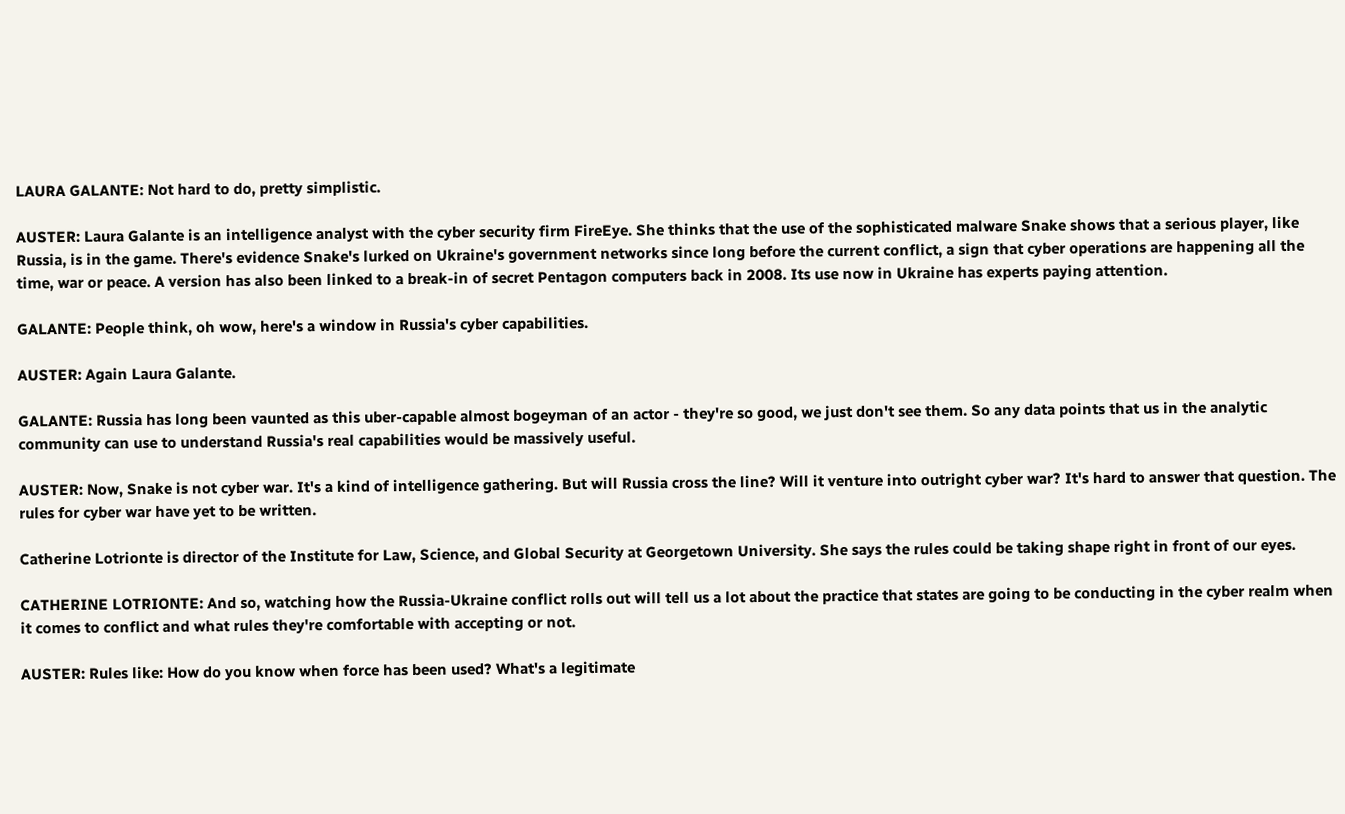LAURA GALANTE: Not hard to do, pretty simplistic.

AUSTER: Laura Galante is an intelligence analyst with the cyber security firm FireEye. She thinks that the use of the sophisticated malware Snake shows that a serious player, like Russia, is in the game. There's evidence Snake's lurked on Ukraine's government networks since long before the current conflict, a sign that cyber operations are happening all the time, war or peace. A version has also been linked to a break-in of secret Pentagon computers back in 2008. Its use now in Ukraine has experts paying attention.

GALANTE: People think, oh wow, here's a window in Russia's cyber capabilities.

AUSTER: Again Laura Galante.

GALANTE: Russia has long been vaunted as this uber-capable almost bogeyman of an actor - they're so good, we just don't see them. So any data points that us in the analytic community can use to understand Russia's real capabilities would be massively useful.

AUSTER: Now, Snake is not cyber war. It's a kind of intelligence gathering. But will Russia cross the line? Will it venture into outright cyber war? It's hard to answer that question. The rules for cyber war have yet to be written.

Catherine Lotrionte is director of the Institute for Law, Science, and Global Security at Georgetown University. She says the rules could be taking shape right in front of our eyes.

CATHERINE LOTRIONTE: And so, watching how the Russia-Ukraine conflict rolls out will tell us a lot about the practice that states are going to be conducting in the cyber realm when it comes to conflict and what rules they're comfortable with accepting or not.

AUSTER: Rules like: How do you know when force has been used? What's a legitimate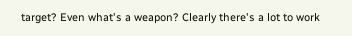target? Even what's a weapon? Clearly there's a lot to work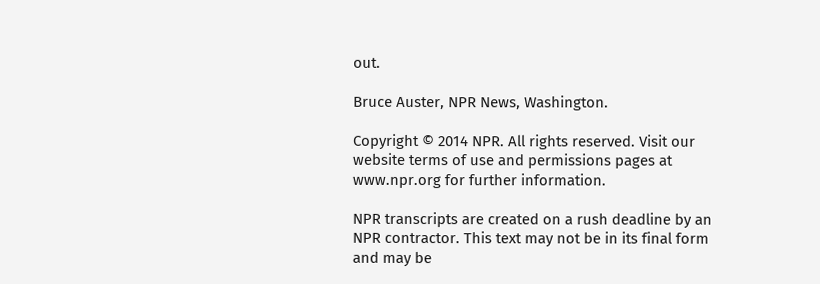out.

Bruce Auster, NPR News, Washington.

Copyright © 2014 NPR. All rights reserved. Visit our website terms of use and permissions pages at www.npr.org for further information.

NPR transcripts are created on a rush deadline by an NPR contractor. This text may not be in its final form and may be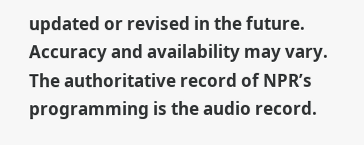updated or revised in the future. Accuracy and availability may vary. The authoritative record of NPR’s programming is the audio record.